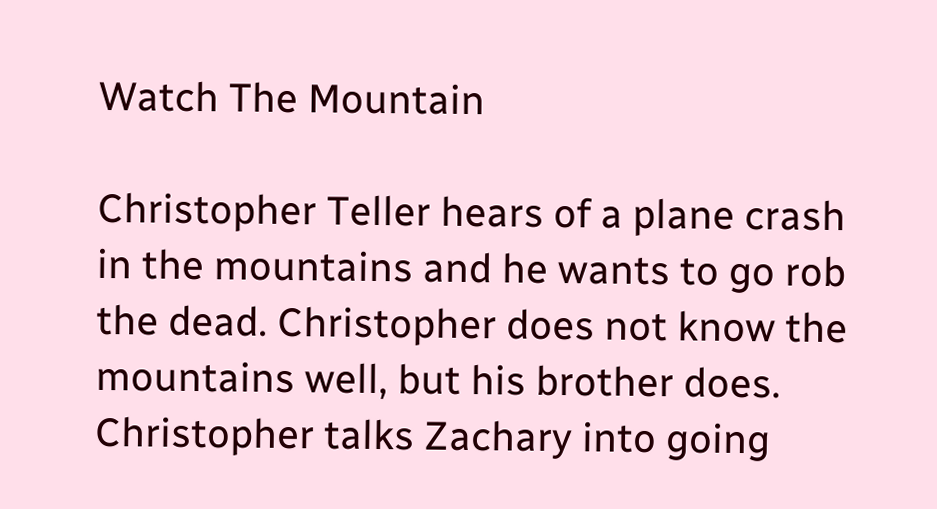Watch The Mountain

Christopher Teller hears of a plane crash in the mountains and he wants to go rob the dead. Christopher does not know the mountains well, but his brother does. Christopher talks Zachary into going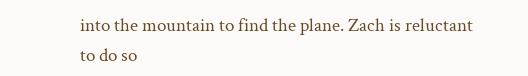into the mountain to find the plane. Zach is reluctant to do so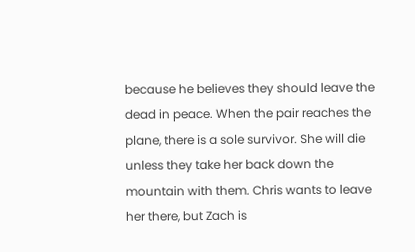because he believes they should leave the dead in peace. When the pair reaches the plane, there is a sole survivor. She will die unless they take her back down the mountain with them. Chris wants to leave her there, but Zach is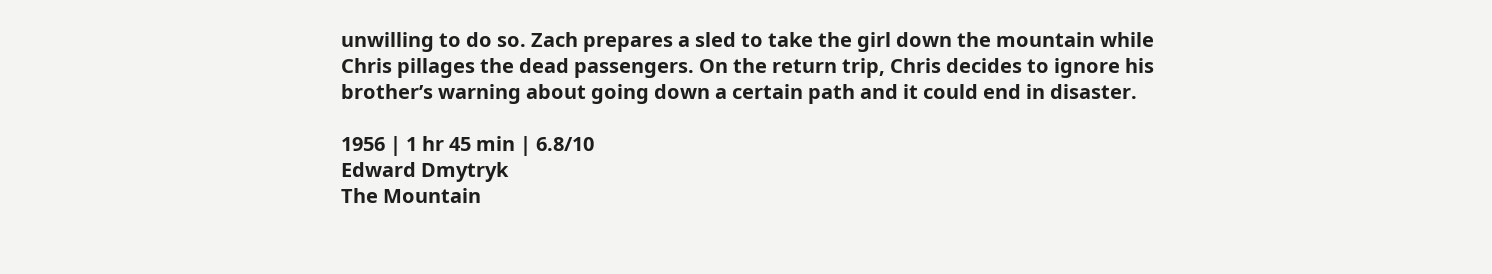unwilling to do so. Zach prepares a sled to take the girl down the mountain while Chris pillages the dead passengers. On the return trip, Chris decides to ignore his brother’s warning about going down a certain path and it could end in disaster.

1956 | 1 hr 45 min | 6.8/10
Edward Dmytryk
The Mountain